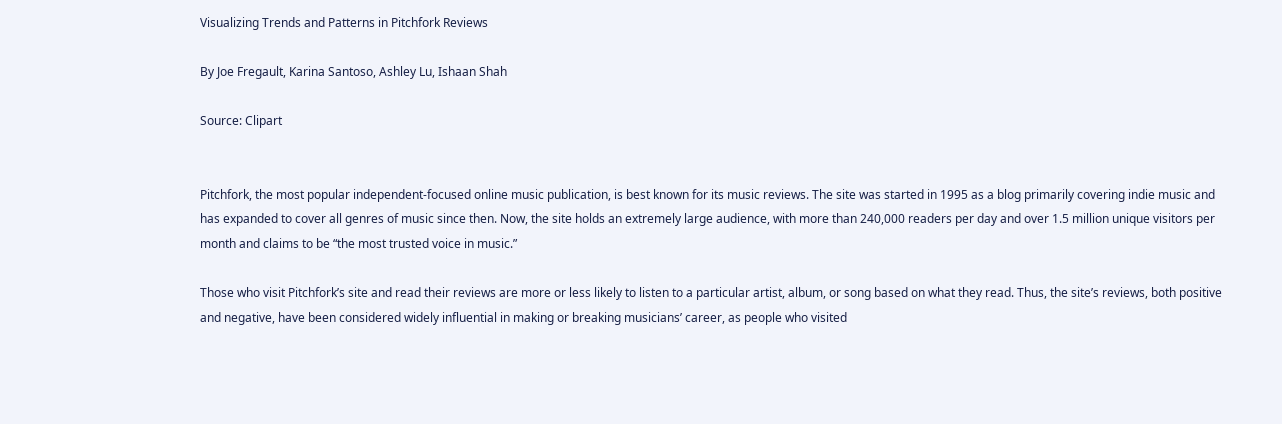Visualizing Trends and Patterns in Pitchfork Reviews

By Joe Fregault, Karina Santoso, Ashley Lu, Ishaan Shah

Source: Clipart


Pitchfork, the most popular independent-focused online music publication, is best known for its music reviews. The site was started in 1995 as a blog primarily covering indie music and has expanded to cover all genres of music since then. Now, the site holds an extremely large audience, with more than 240,000 readers per day and over 1.5 million unique visitors per month and claims to be “the most trusted voice in music.”

Those who visit Pitchfork’s site and read their reviews are more or less likely to listen to a particular artist, album, or song based on what they read. Thus, the site’s reviews, both positive and negative, have been considered widely influential in making or breaking musicians’ career, as people who visited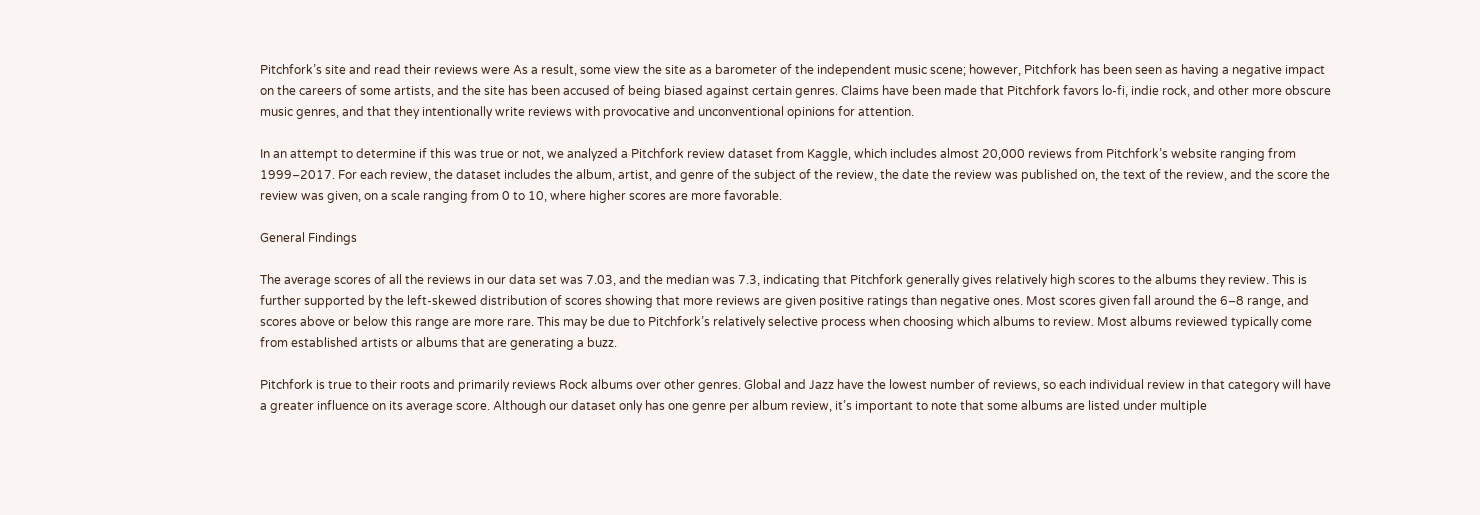Pitchfork’s site and read their reviews were As a result, some view the site as a barometer of the independent music scene; however, Pitchfork has been seen as having a negative impact on the careers of some artists, and the site has been accused of being biased against certain genres. Claims have been made that Pitchfork favors lo-fi, indie rock, and other more obscure music genres, and that they intentionally write reviews with provocative and unconventional opinions for attention.

In an attempt to determine if this was true or not, we analyzed a Pitchfork review dataset from Kaggle, which includes almost 20,000 reviews from Pitchfork’s website ranging from 1999–2017. For each review, the dataset includes the album, artist, and genre of the subject of the review, the date the review was published on, the text of the review, and the score the review was given, on a scale ranging from 0 to 10, where higher scores are more favorable.

General Findings

The average scores of all the reviews in our data set was 7.03, and the median was 7.3, indicating that Pitchfork generally gives relatively high scores to the albums they review. This is further supported by the left-skewed distribution of scores showing that more reviews are given positive ratings than negative ones. Most scores given fall around the 6–8 range, and scores above or below this range are more rare. This may be due to Pitchfork’s relatively selective process when choosing which albums to review. Most albums reviewed typically come from established artists or albums that are generating a buzz.

Pitchfork is true to their roots and primarily reviews Rock albums over other genres. Global and Jazz have the lowest number of reviews, so each individual review in that category will have a greater influence on its average score. Although our dataset only has one genre per album review, it’s important to note that some albums are listed under multiple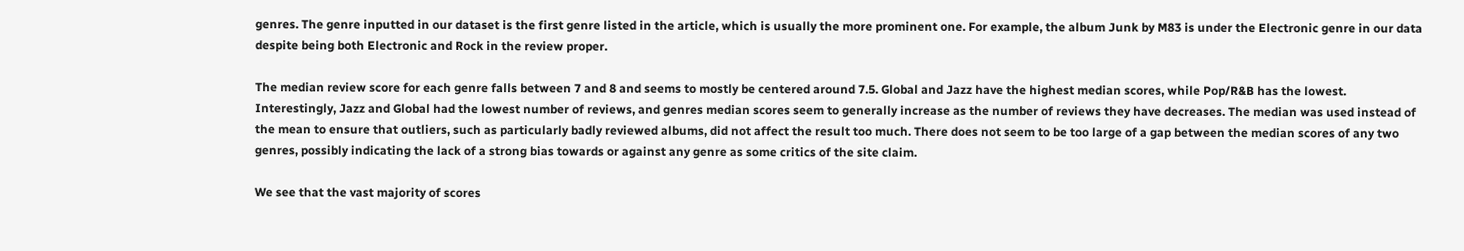genres. The genre inputted in our dataset is the first genre listed in the article, which is usually the more prominent one. For example, the album Junk by M83 is under the Electronic genre in our data despite being both Electronic and Rock in the review proper.

The median review score for each genre falls between 7 and 8 and seems to mostly be centered around 7.5. Global and Jazz have the highest median scores, while Pop/R&B has the lowest. Interestingly, Jazz and Global had the lowest number of reviews, and genres median scores seem to generally increase as the number of reviews they have decreases. The median was used instead of the mean to ensure that outliers, such as particularly badly reviewed albums, did not affect the result too much. There does not seem to be too large of a gap between the median scores of any two genres, possibly indicating the lack of a strong bias towards or against any genre as some critics of the site claim.

We see that the vast majority of scores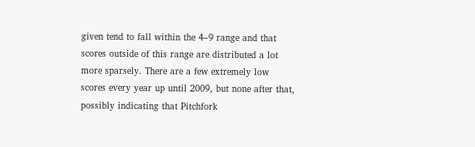given tend to fall within the 4–9 range and that scores outside of this range are distributed a lot more sparsely. There are a few extremely low scores every year up until 2009, but none after that, possibly indicating that Pitchfork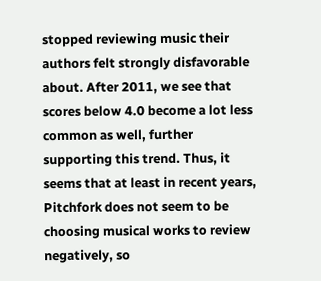stopped reviewing music their authors felt strongly disfavorable about. After 2011, we see that scores below 4.0 become a lot less common as well, further supporting this trend. Thus, it seems that at least in recent years, Pitchfork does not seem to be choosing musical works to review negatively, so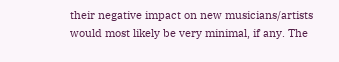their negative impact on new musicians/artists would most likely be very minimal, if any. The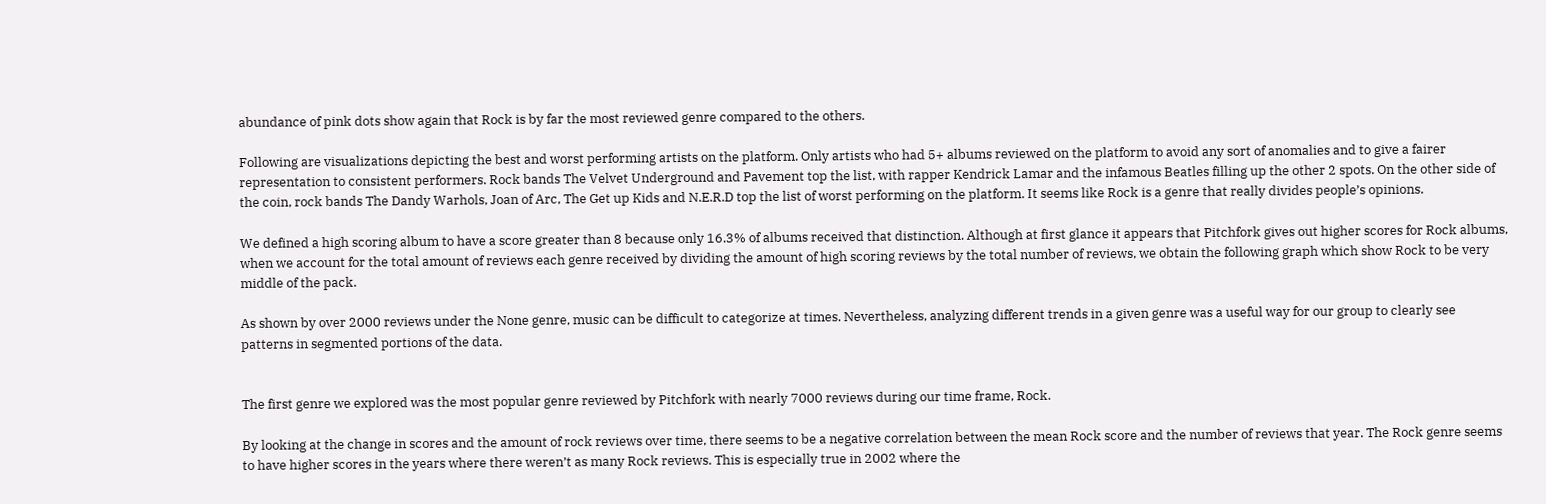abundance of pink dots show again that Rock is by far the most reviewed genre compared to the others.

Following are visualizations depicting the best and worst performing artists on the platform. Only artists who had 5+ albums reviewed on the platform to avoid any sort of anomalies and to give a fairer representation to consistent performers. Rock bands The Velvet Underground and Pavement top the list, with rapper Kendrick Lamar and the infamous Beatles filling up the other 2 spots. On the other side of the coin, rock bands The Dandy Warhols, Joan of Arc, The Get up Kids and N.E.R.D top the list of worst performing on the platform. It seems like Rock is a genre that really divides people’s opinions.

We defined a high scoring album to have a score greater than 8 because only 16.3% of albums received that distinction. Although at first glance it appears that Pitchfork gives out higher scores for Rock albums, when we account for the total amount of reviews each genre received by dividing the amount of high scoring reviews by the total number of reviews, we obtain the following graph which show Rock to be very middle of the pack.

As shown by over 2000 reviews under the None genre, music can be difficult to categorize at times. Nevertheless, analyzing different trends in a given genre was a useful way for our group to clearly see patterns in segmented portions of the data.


The first genre we explored was the most popular genre reviewed by Pitchfork with nearly 7000 reviews during our time frame, Rock.

By looking at the change in scores and the amount of rock reviews over time, there seems to be a negative correlation between the mean Rock score and the number of reviews that year. The Rock genre seems to have higher scores in the years where there weren’t as many Rock reviews. This is especially true in 2002 where the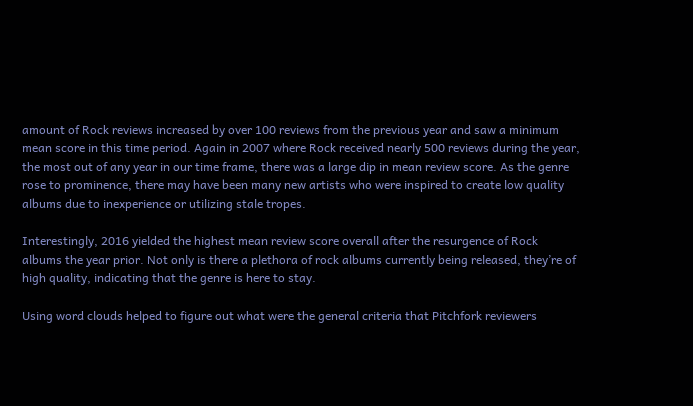amount of Rock reviews increased by over 100 reviews from the previous year and saw a minimum mean score in this time period. Again in 2007 where Rock received nearly 500 reviews during the year, the most out of any year in our time frame, there was a large dip in mean review score. As the genre rose to prominence, there may have been many new artists who were inspired to create low quality albums due to inexperience or utilizing stale tropes.

Interestingly, 2016 yielded the highest mean review score overall after the resurgence of Rock albums the year prior. Not only is there a plethora of rock albums currently being released, they’re of high quality, indicating that the genre is here to stay.

Using word clouds helped to figure out what were the general criteria that Pitchfork reviewers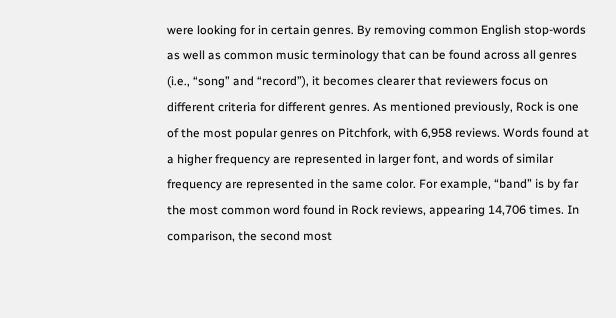were looking for in certain genres. By removing common English stop-words as well as common music terminology that can be found across all genres (i.e., “song” and “record”), it becomes clearer that reviewers focus on different criteria for different genres. As mentioned previously, Rock is one of the most popular genres on Pitchfork, with 6,958 reviews. Words found at a higher frequency are represented in larger font, and words of similar frequency are represented in the same color. For example, “band” is by far the most common word found in Rock reviews, appearing 14,706 times. In comparison, the second most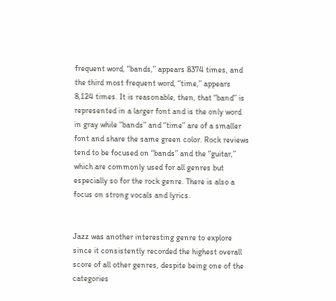frequent word, “bands,” appears 8374 times, and the third most frequent word, “time,” appears 8,124 times. It is reasonable, then, that “band” is represented in a larger font and is the only word in gray while “bands” and “time” are of a smaller font and share the same green color. Rock reviews tend to be focused on “bands” and the “guitar,” which are commonly used for all genres but especially so for the rock genre. There is also a focus on strong vocals and lyrics.


Jazz was another interesting genre to explore since it consistently recorded the highest overall score of all other genres, despite being one of the categories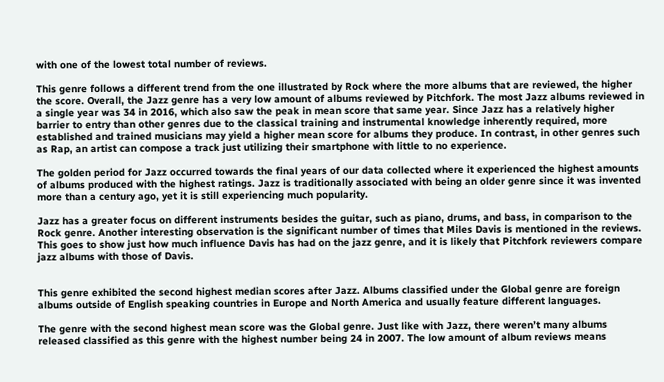with one of the lowest total number of reviews.

This genre follows a different trend from the one illustrated by Rock where the more albums that are reviewed, the higher the score. Overall, the Jazz genre has a very low amount of albums reviewed by Pitchfork. The most Jazz albums reviewed in a single year was 34 in 2016, which also saw the peak in mean score that same year. Since Jazz has a relatively higher barrier to entry than other genres due to the classical training and instrumental knowledge inherently required, more established and trained musicians may yield a higher mean score for albums they produce. In contrast, in other genres such as Rap, an artist can compose a track just utilizing their smartphone with little to no experience.

The golden period for Jazz occurred towards the final years of our data collected where it experienced the highest amounts of albums produced with the highest ratings. Jazz is traditionally associated with being an older genre since it was invented more than a century ago, yet it is still experiencing much popularity.

Jazz has a greater focus on different instruments besides the guitar, such as piano, drums, and bass, in comparison to the Rock genre. Another interesting observation is the significant number of times that Miles Davis is mentioned in the reviews. This goes to show just how much influence Davis has had on the jazz genre, and it is likely that Pitchfork reviewers compare jazz albums with those of Davis.


This genre exhibited the second highest median scores after Jazz. Albums classified under the Global genre are foreign albums outside of English speaking countries in Europe and North America and usually feature different languages.

The genre with the second highest mean score was the Global genre. Just like with Jazz, there weren’t many albums released classified as this genre with the highest number being 24 in 2007. The low amount of album reviews means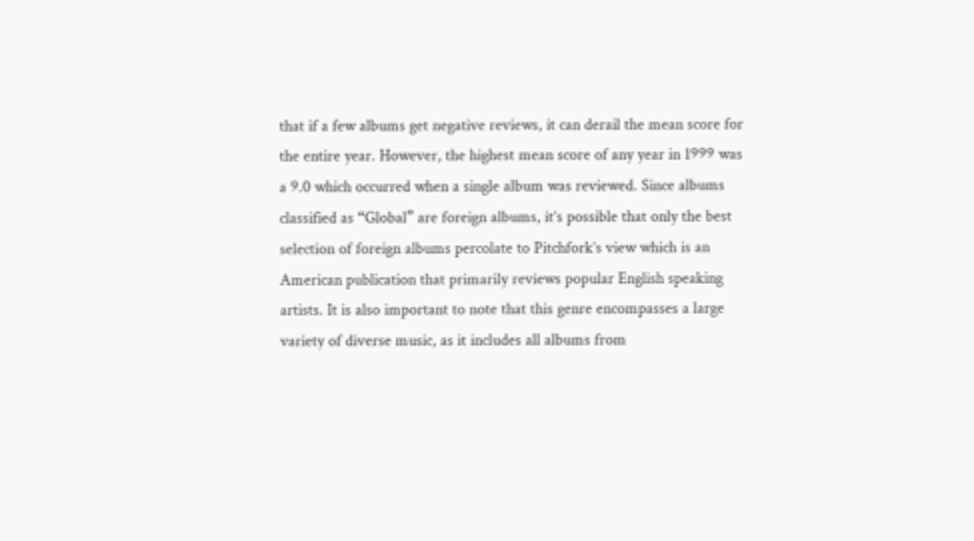that if a few albums get negative reviews, it can derail the mean score for the entire year. However, the highest mean score of any year in 1999 was a 9.0 which occurred when a single album was reviewed. Since albums classified as “Global” are foreign albums, it’s possible that only the best selection of foreign albums percolate to Pitchfork’s view which is an American publication that primarily reviews popular English speaking artists. It is also important to note that this genre encompasses a large variety of diverse music, as it includes all albums from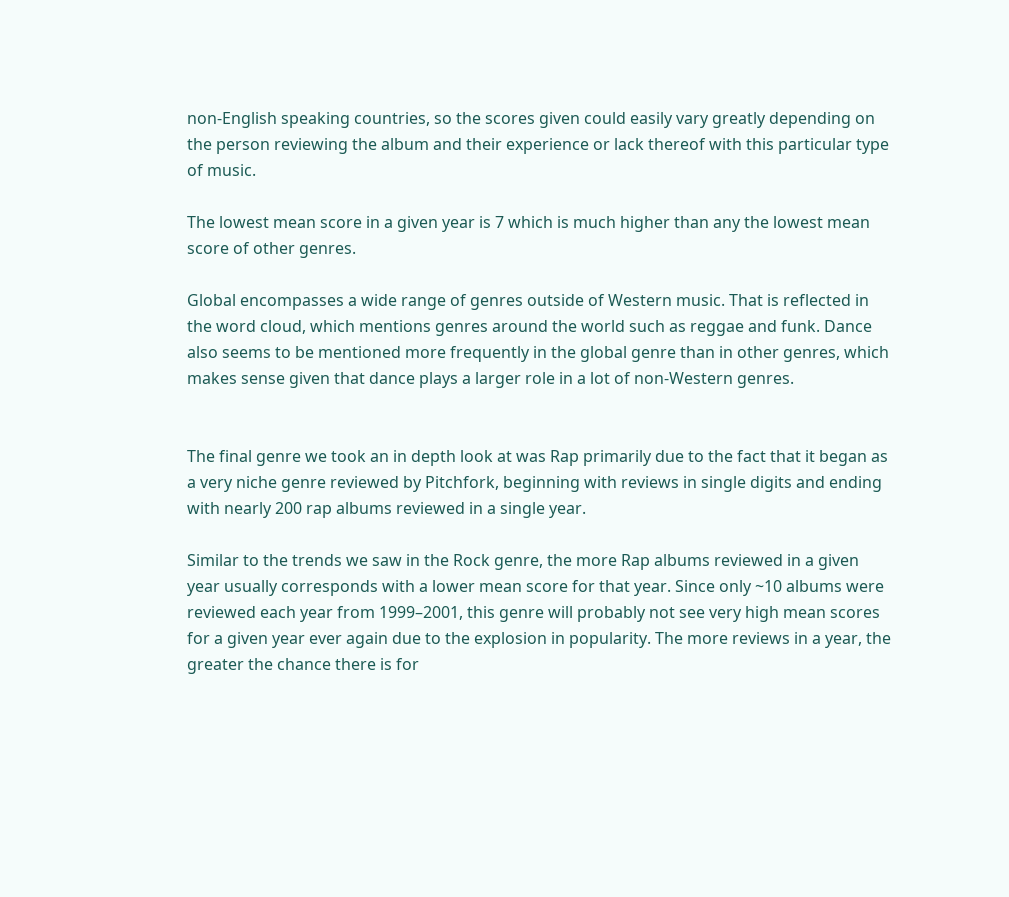non-English speaking countries, so the scores given could easily vary greatly depending on the person reviewing the album and their experience or lack thereof with this particular type of music.

The lowest mean score in a given year is 7 which is much higher than any the lowest mean score of other genres.

Global encompasses a wide range of genres outside of Western music. That is reflected in the word cloud, which mentions genres around the world such as reggae and funk. Dance also seems to be mentioned more frequently in the global genre than in other genres, which makes sense given that dance plays a larger role in a lot of non-Western genres.


The final genre we took an in depth look at was Rap primarily due to the fact that it began as a very niche genre reviewed by Pitchfork, beginning with reviews in single digits and ending with nearly 200 rap albums reviewed in a single year.

Similar to the trends we saw in the Rock genre, the more Rap albums reviewed in a given year usually corresponds with a lower mean score for that year. Since only ~10 albums were reviewed each year from 1999–2001, this genre will probably not see very high mean scores for a given year ever again due to the explosion in popularity. The more reviews in a year, the greater the chance there is for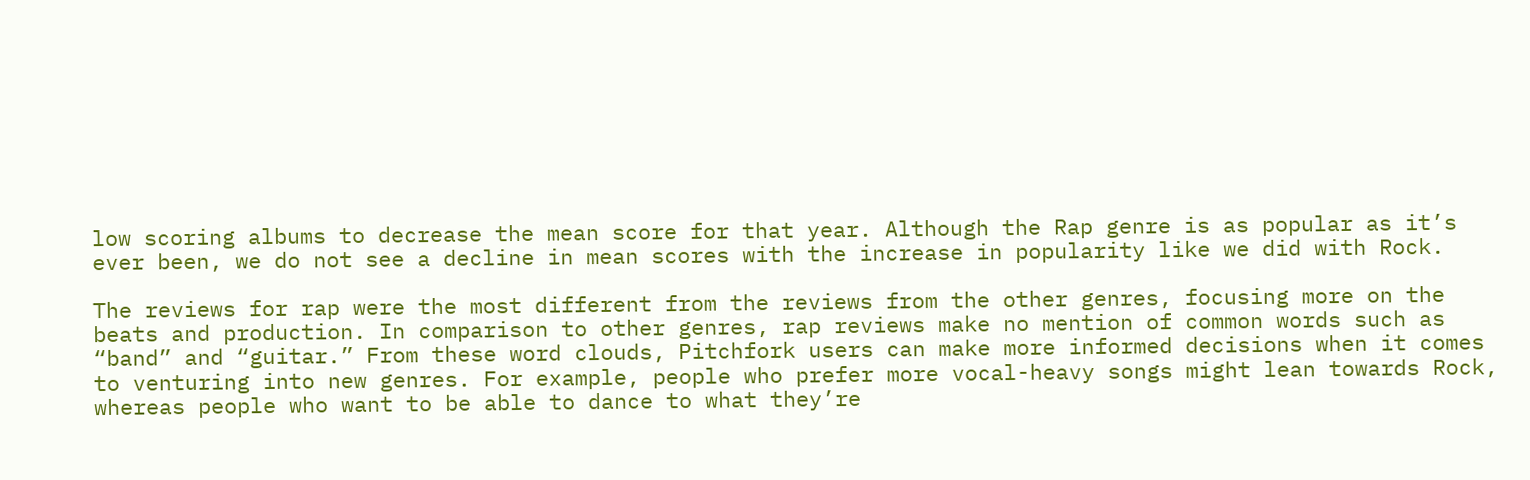low scoring albums to decrease the mean score for that year. Although the Rap genre is as popular as it’s ever been, we do not see a decline in mean scores with the increase in popularity like we did with Rock.

The reviews for rap were the most different from the reviews from the other genres, focusing more on the beats and production. In comparison to other genres, rap reviews make no mention of common words such as “band” and “guitar.” From these word clouds, Pitchfork users can make more informed decisions when it comes to venturing into new genres. For example, people who prefer more vocal-heavy songs might lean towards Rock, whereas people who want to be able to dance to what they’re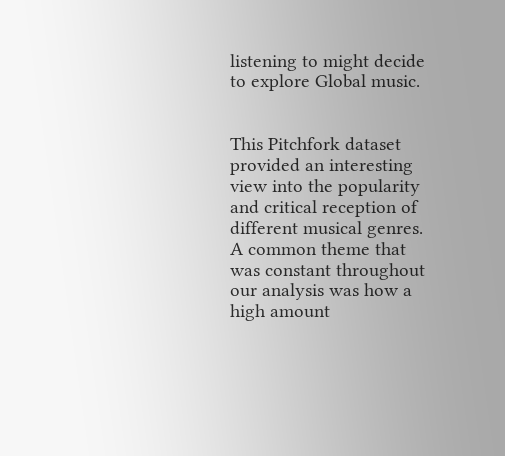listening to might decide to explore Global music.


This Pitchfork dataset provided an interesting view into the popularity and critical reception of different musical genres. A common theme that was constant throughout our analysis was how a high amount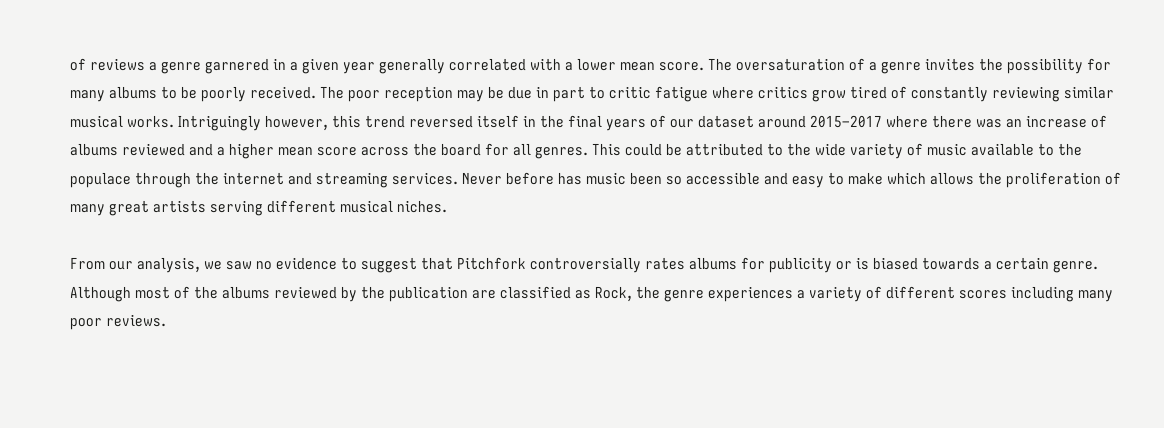of reviews a genre garnered in a given year generally correlated with a lower mean score. The oversaturation of a genre invites the possibility for many albums to be poorly received. The poor reception may be due in part to critic fatigue where critics grow tired of constantly reviewing similar musical works. Intriguingly however, this trend reversed itself in the final years of our dataset around 2015–2017 where there was an increase of albums reviewed and a higher mean score across the board for all genres. This could be attributed to the wide variety of music available to the populace through the internet and streaming services. Never before has music been so accessible and easy to make which allows the proliferation of many great artists serving different musical niches.

From our analysis, we saw no evidence to suggest that Pitchfork controversially rates albums for publicity or is biased towards a certain genre. Although most of the albums reviewed by the publication are classified as Rock, the genre experiences a variety of different scores including many poor reviews.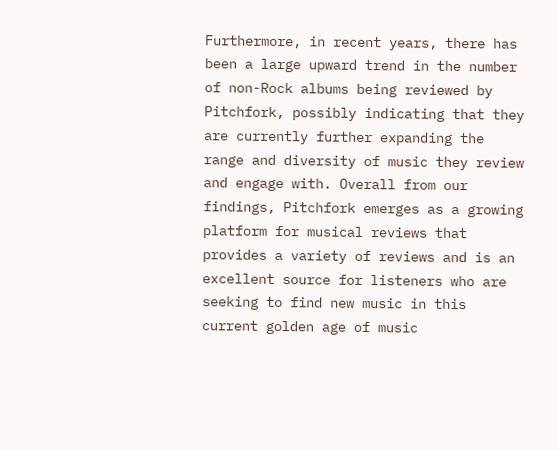Furthermore, in recent years, there has been a large upward trend in the number of non-Rock albums being reviewed by Pitchfork, possibly indicating that they are currently further expanding the range and diversity of music they review and engage with. Overall from our findings, Pitchfork emerges as a growing platform for musical reviews that provides a variety of reviews and is an excellent source for listeners who are seeking to find new music in this current golden age of music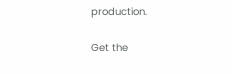production.

Get the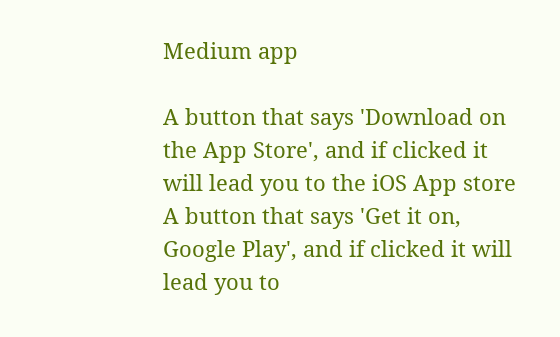Medium app

A button that says 'Download on the App Store', and if clicked it will lead you to the iOS App store
A button that says 'Get it on, Google Play', and if clicked it will lead you to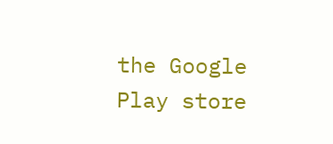the Google Play store